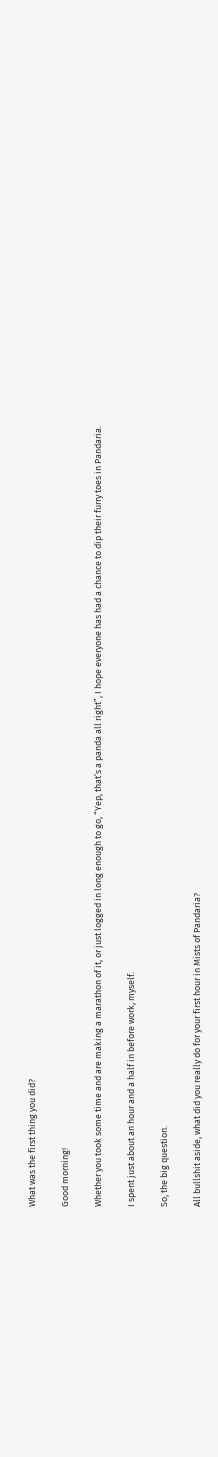What was the first thing you did?

Good morning!

Whether you took some time and are making a marathon of it, or just logged in long enough to go, “Yep, that’s a panda all right”, I hope everyone has had a chance to dip their furry toes in Pandaria.

I spent just about an hour and a half in before work, myself.

So, the big question.

All bullshit aside, what did you really do for your first hour in Mists of Pandaria?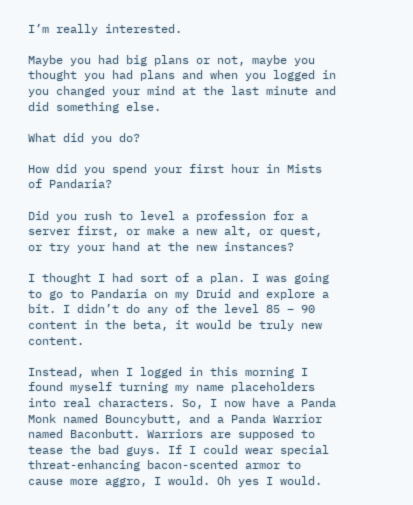I’m really interested.

Maybe you had big plans or not, maybe you thought you had plans and when you logged in you changed your mind at the last minute and did something else.

What did you do?

How did you spend your first hour in Mists of Pandaria?

Did you rush to level a profession for a server first, or make a new alt, or quest, or try your hand at the new instances?

I thought I had sort of a plan. I was going to go to Pandaria on my Druid and explore a bit. I didn’t do any of the level 85 – 90 content in the beta, it would be truly new content.

Instead, when I logged in this morning I found myself turning my name placeholders into real characters. So, I now have a Panda Monk named Bouncybutt, and a Panda Warrior named Baconbutt. Warriors are supposed to tease the bad guys. If I could wear special threat-enhancing bacon-scented armor to cause more aggro, I would. Oh yes I would.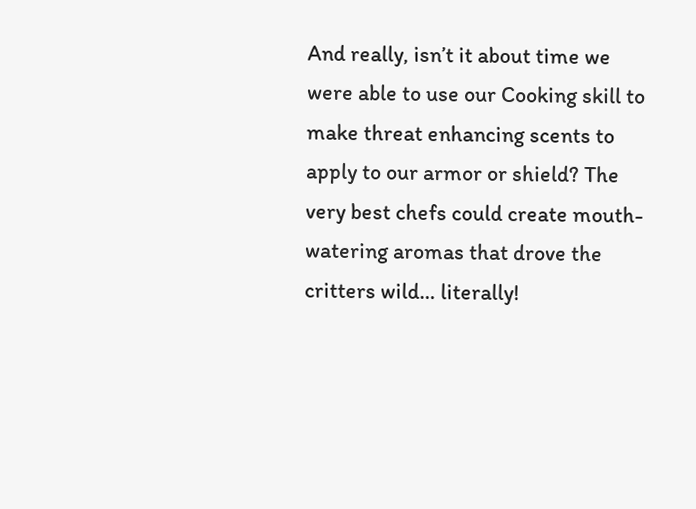And really, isn’t it about time we were able to use our Cooking skill to make threat enhancing scents to apply to our armor or shield? The very best chefs could create mouth-watering aromas that drove the critters wild… literally!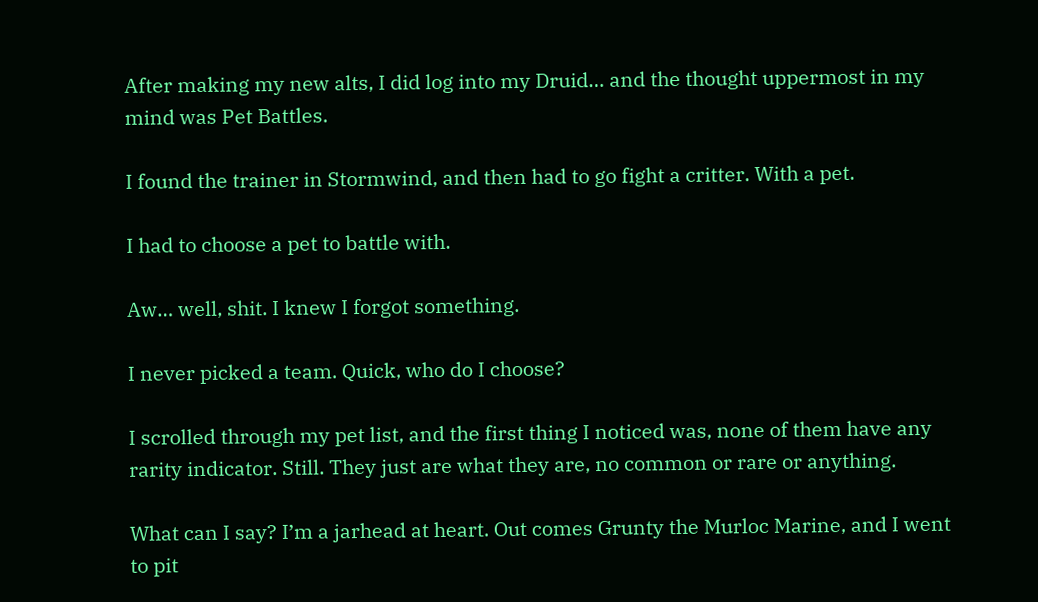After making my new alts, I did log into my Druid… and the thought uppermost in my mind was Pet Battles.

I found the trainer in Stormwind, and then had to go fight a critter. With a pet.

I had to choose a pet to battle with.

Aw… well, shit. I knew I forgot something.

I never picked a team. Quick, who do I choose?

I scrolled through my pet list, and the first thing I noticed was, none of them have any rarity indicator. Still. They just are what they are, no common or rare or anything.

What can I say? I’m a jarhead at heart. Out comes Grunty the Murloc Marine, and I went to pit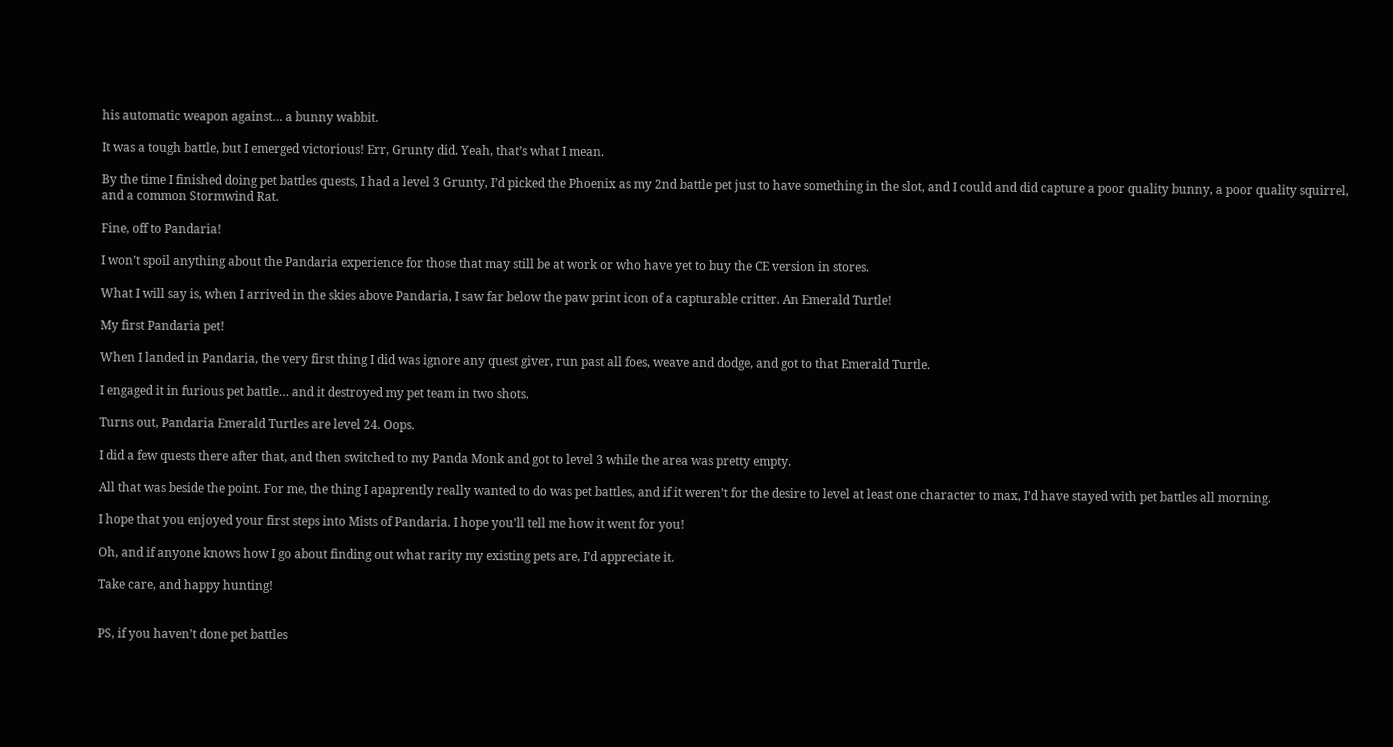his automatic weapon against… a bunny wabbit.

It was a tough battle, but I emerged victorious! Err, Grunty did. Yeah, that’s what I mean.

By the time I finished doing pet battles quests, I had a level 3 Grunty, I’d picked the Phoenix as my 2nd battle pet just to have something in the slot, and I could and did capture a poor quality bunny, a poor quality squirrel, and a common Stormwind Rat.

Fine, off to Pandaria!

I won’t spoil anything about the Pandaria experience for those that may still be at work or who have yet to buy the CE version in stores.

What I will say is, when I arrived in the skies above Pandaria, I saw far below the paw print icon of a capturable critter. An Emerald Turtle!

My first Pandaria pet!

When I landed in Pandaria, the very first thing I did was ignore any quest giver, run past all foes, weave and dodge, and got to that Emerald Turtle.

I engaged it in furious pet battle… and it destroyed my pet team in two shots.

Turns out, Pandaria Emerald Turtles are level 24. Oops.

I did a few quests there after that, and then switched to my Panda Monk and got to level 3 while the area was pretty empty.

All that was beside the point. For me, the thing I apaprently really wanted to do was pet battles, and if it weren’t for the desire to level at least one character to max, I’d have stayed with pet battles all morning.

I hope that you enjoyed your first steps into Mists of Pandaria. I hope you’ll tell me how it went for you!

Oh, and if anyone knows how I go about finding out what rarity my existing pets are, I’d appreciate it.

Take care, and happy hunting!


PS, if you haven’t done pet battles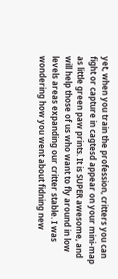yet, when you train the profession, critters you can fight or capture in cagtesd appear on your mini-map as little green paw prints. It is SUPER awesome, and will help those of us who want to fly around in low levels areas expanding our critter stable. I was wondering how you went about fidning new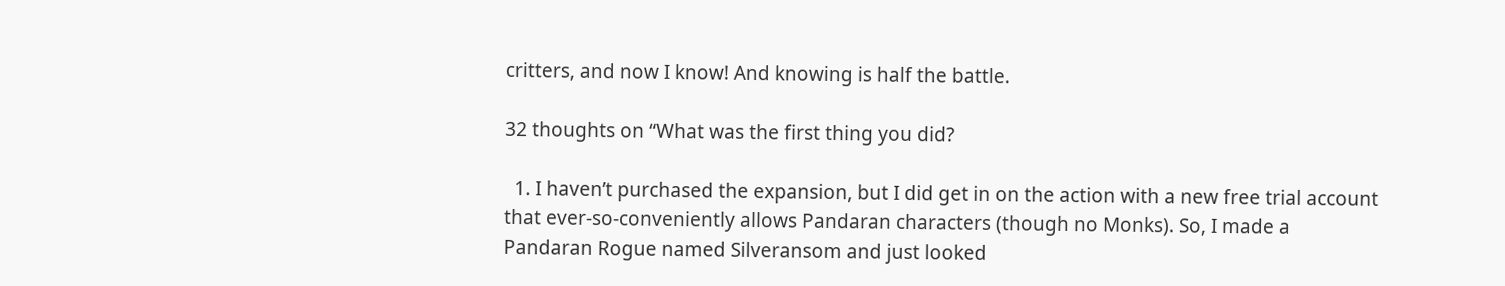critters, and now I know! And knowing is half the battle.

32 thoughts on “What was the first thing you did?

  1. I haven’t purchased the expansion, but I did get in on the action with a new free trial account that ever-so-conveniently allows Pandaran characters (though no Monks). So, I made a Pandaran Rogue named Silveransom and just looked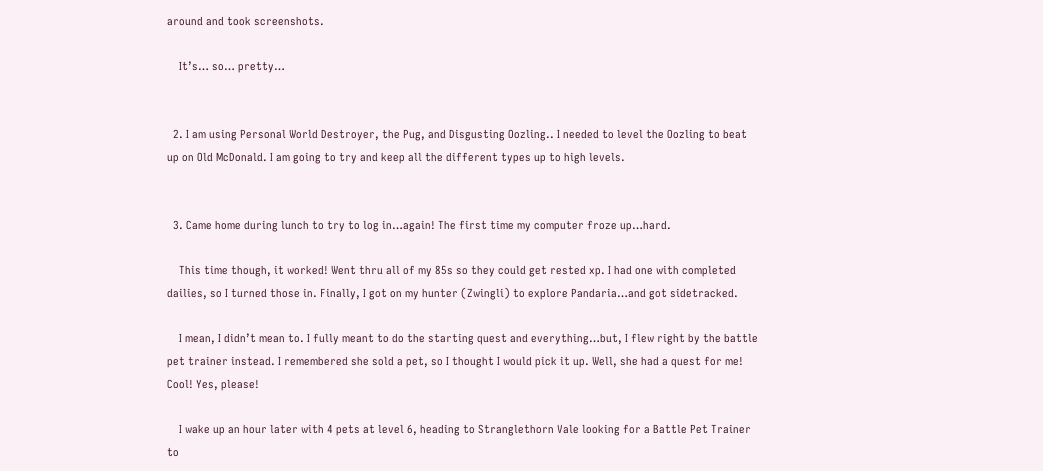around and took screenshots.

    It’s… so… pretty…


  2. I am using Personal World Destroyer, the Pug, and Disgusting Oozling.. I needed to level the Oozling to beat up on Old McDonald. I am going to try and keep all the different types up to high levels.


  3. Came home during lunch to try to log in…again! The first time my computer froze up…hard.

    This time though, it worked! Went thru all of my 85s so they could get rested xp. I had one with completed dailies, so I turned those in. Finally, I got on my hunter (Zwingli) to explore Pandaria…and got sidetracked.

    I mean, I didn’t mean to. I fully meant to do the starting quest and everything…but, I flew right by the battle pet trainer instead. I remembered she sold a pet, so I thought I would pick it up. Well, she had a quest for me! Cool! Yes, please!

    I wake up an hour later with 4 pets at level 6, heading to Stranglethorn Vale looking for a Battle Pet Trainer to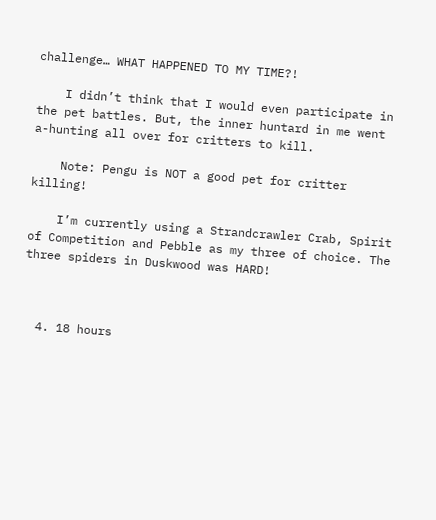challenge… WHAT HAPPENED TO MY TIME?!

    I didn’t think that I would even participate in the pet battles. But, the inner huntard in me went a-hunting all over for critters to kill.

    Note: Pengu is NOT a good pet for critter killing!

    I’m currently using a Strandcrawler Crab, Spirit of Competition and Pebble as my three of choice. The three spiders in Duskwood was HARD!



  4. 18 hours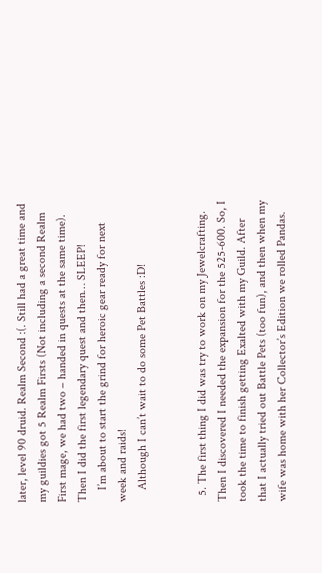later, level 90 druid. Realm Second :(. Still had a great time and my guildies got 5 Realm Firsts (Not including a second Realm First mage, we had two – handed in quests at the same time). Then I did the first legendary quest and then… SLEEP!
    I’m about to start the grind for heroic gear ready for next week and raids!
    Although I can’t wait to do some Pet Battles :D!


  5. The first thing I did was try to work on my Jewelcrafting. Then I discovered I needed the expansion for the 525-600. So, I took the time to finish getting Exalted with my Guild. After that I actually tried out Battle Pets (too fun), and then when my wife was home with her Collector’s Edition we rolled Pandas.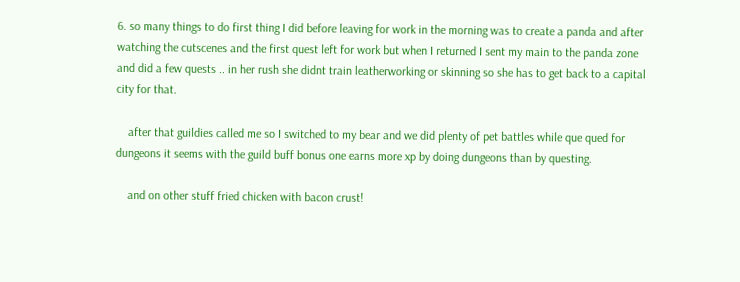6. so many things to do first thing I did before leaving for work in the morning was to create a panda and after watching the cutscenes and the first quest left for work but when I returned I sent my main to the panda zone and did a few quests .. in her rush she didnt train leatherworking or skinning so she has to get back to a capital city for that.

    after that guildies called me so I switched to my bear and we did plenty of pet battles while que qued for dungeons it seems with the guild buff bonus one earns more xp by doing dungeons than by questing.

    and on other stuff fried chicken with bacon crust!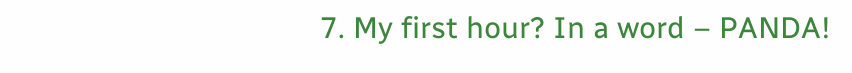7. My first hour? In a word – PANDA!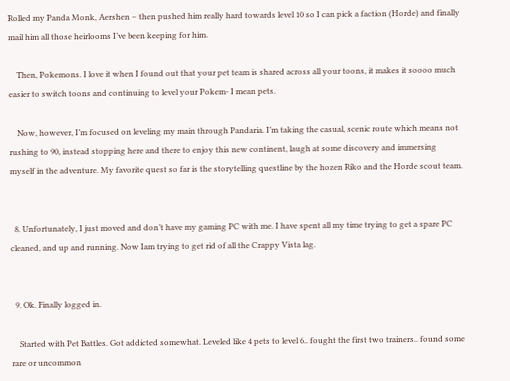Rolled my Panda Monk, Aershen – then pushed him really hard towards level 10 so I can pick a faction (Horde) and finally mail him all those heirlooms I’ve been keeping for him.

    Then, Pokemons. I love it when I found out that your pet team is shared across all your toons, it makes it soooo much easier to switch toons and continuing to level your Pokem- I mean pets.

    Now, however, I’m focused on leveling my main through Pandaria. I’m taking the casual, scenic route which means not rushing to 90, instead stopping here and there to enjoy this new continent, laugh at some discovery and immersing myself in the adventure. My favorite quest so far is the storytelling questline by the hozen Riko and the Horde scout team.


  8. Unfortunately, I just moved and don’t have my gaming PC with me. I have spent all my time trying to get a spare PC cleaned, and up and running. Now Iam trying to get rid of all the Crappy Vista lag.


  9. Ok. Finally logged in.

    Started with Pet Battles. Got addicted somewhat. Leveled like 4 pets to level 6.. fought the first two trainers.. found some rare or uncommon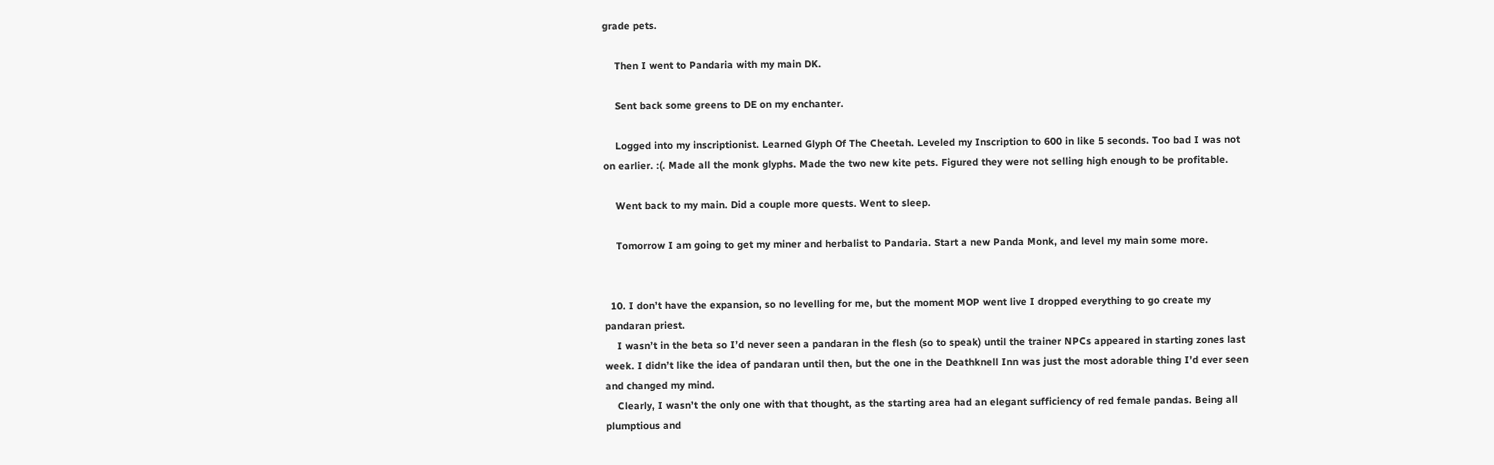grade pets.

    Then I went to Pandaria with my main DK.

    Sent back some greens to DE on my enchanter.

    Logged into my inscriptionist. Learned Glyph Of The Cheetah. Leveled my Inscription to 600 in like 5 seconds. Too bad I was not on earlier. :(. Made all the monk glyphs. Made the two new kite pets. Figured they were not selling high enough to be profitable.

    Went back to my main. Did a couple more quests. Went to sleep.

    Tomorrow I am going to get my miner and herbalist to Pandaria. Start a new Panda Monk, and level my main some more.


  10. I don’t have the expansion, so no levelling for me, but the moment MOP went live I dropped everything to go create my pandaran priest.
    I wasn’t in the beta so I’d never seen a pandaran in the flesh (so to speak) until the trainer NPCs appeared in starting zones last week. I didn’t like the idea of pandaran until then, but the one in the Deathknell Inn was just the most adorable thing I’d ever seen and changed my mind.
    Clearly, I wasn’t the only one with that thought, as the starting area had an elegant sufficiency of red female pandas. Being all plumptious and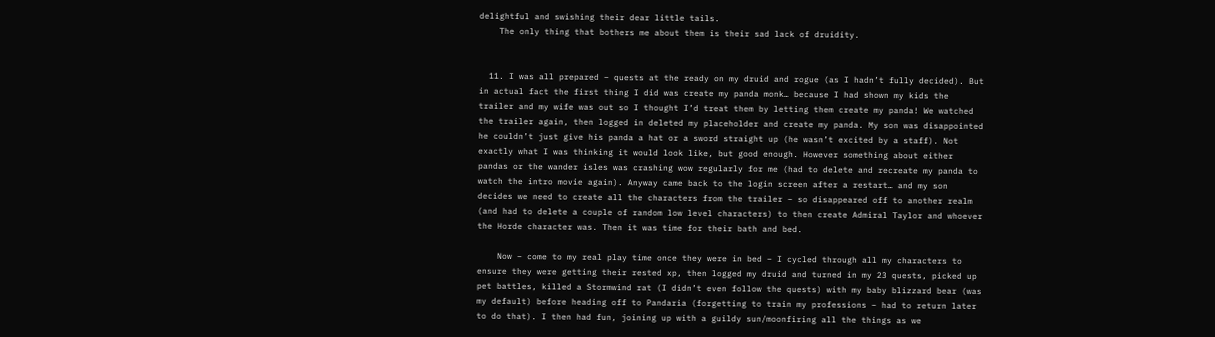delightful and swishing their dear little tails.
    The only thing that bothers me about them is their sad lack of druidity.


  11. I was all prepared – quests at the ready on my druid and rogue (as I hadn’t fully decided). But in actual fact the first thing I did was create my panda monk… because I had shown my kids the trailer and my wife was out so I thought I’d treat them by letting them create my panda! We watched the trailer again, then logged in deleted my placeholder and create my panda. My son was disappointed he couldn’t just give his panda a hat or a sword straight up (he wasn’t excited by a staff). Not exactly what I was thinking it would look like, but good enough. However something about either pandas or the wander isles was crashing wow regularly for me (had to delete and recreate my panda to watch the intro movie again). Anyway came back to the login screen after a restart… and my son decides we need to create all the characters from the trailer – so disappeared off to another realm (and had to delete a couple of random low level characters) to then create Admiral Taylor and whoever the Horde character was. Then it was time for their bath and bed.

    Now – come to my real play time once they were in bed – I cycled through all my characters to ensure they were getting their rested xp, then logged my druid and turned in my 23 quests, picked up pet battles, killed a Stormwind rat (I didn’t even follow the quests) with my baby blizzard bear (was my default) before heading off to Pandaria (forgetting to train my professions – had to return later to do that). I then had fun, joining up with a guildy sun/moonfiring all the things as we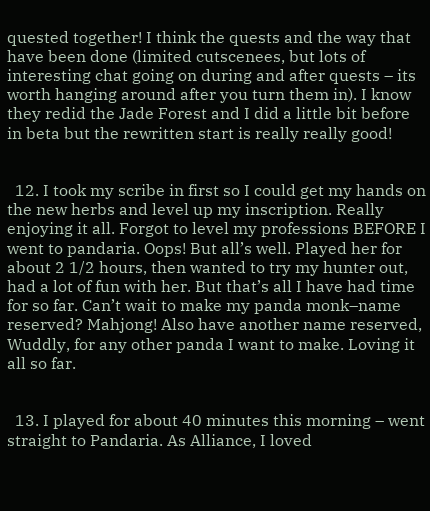quested together! I think the quests and the way that have been done (limited cutscenees, but lots of interesting chat going on during and after quests – its worth hanging around after you turn them in). I know they redid the Jade Forest and I did a little bit before in beta but the rewritten start is really really good!


  12. I took my scribe in first so I could get my hands on the new herbs and level up my inscription. Really enjoying it all. Forgot to level my professions BEFORE I went to pandaria. Oops! But all’s well. Played her for about 2 1/2 hours, then wanted to try my hunter out, had a lot of fun with her. But that’s all I have had time for so far. Can’t wait to make my panda monk–name reserved? Mahjong! Also have another name reserved, Wuddly, for any other panda I want to make. Loving it all so far.


  13. I played for about 40 minutes this morning – went straight to Pandaria. As Alliance, I loved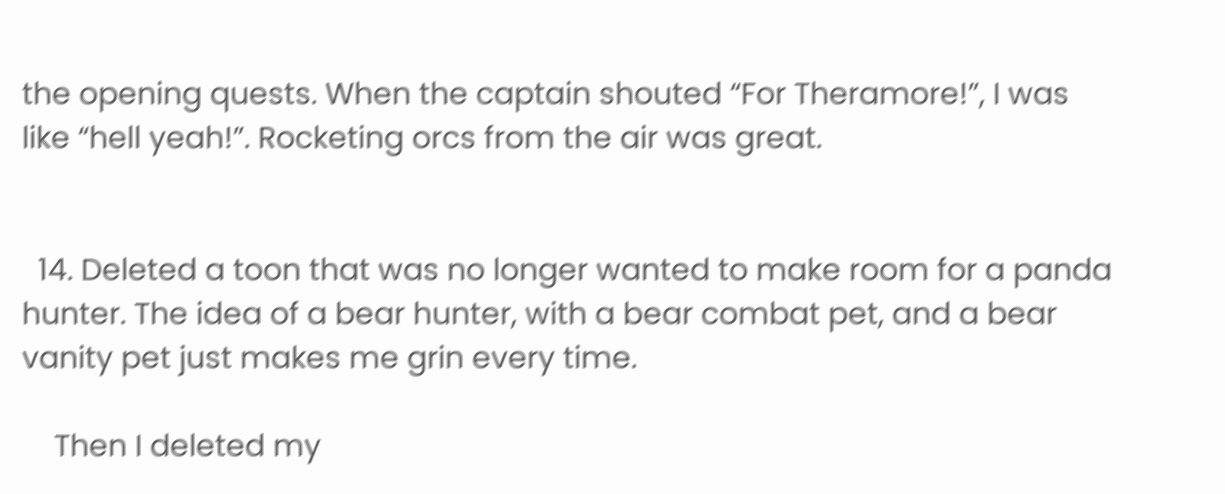the opening quests. When the captain shouted “For Theramore!”, I was like “hell yeah!”. Rocketing orcs from the air was great.


  14. Deleted a toon that was no longer wanted to make room for a panda hunter. The idea of a bear hunter, with a bear combat pet, and a bear vanity pet just makes me grin every time.

    Then I deleted my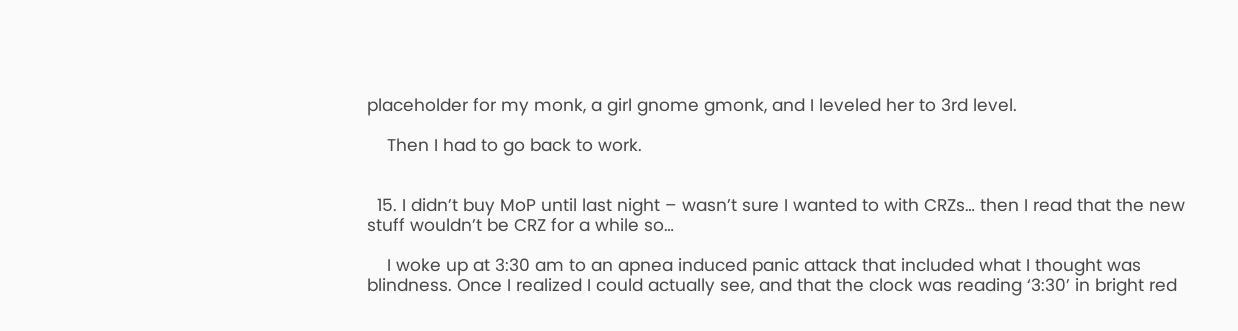placeholder for my monk, a girl gnome gmonk, and I leveled her to 3rd level.

    Then I had to go back to work.


  15. I didn’t buy MoP until last night – wasn’t sure I wanted to with CRZs… then I read that the new stuff wouldn’t be CRZ for a while so…

    I woke up at 3:30 am to an apnea induced panic attack that included what I thought was blindness. Once I realized I could actually see, and that the clock was reading ‘3:30’ in bright red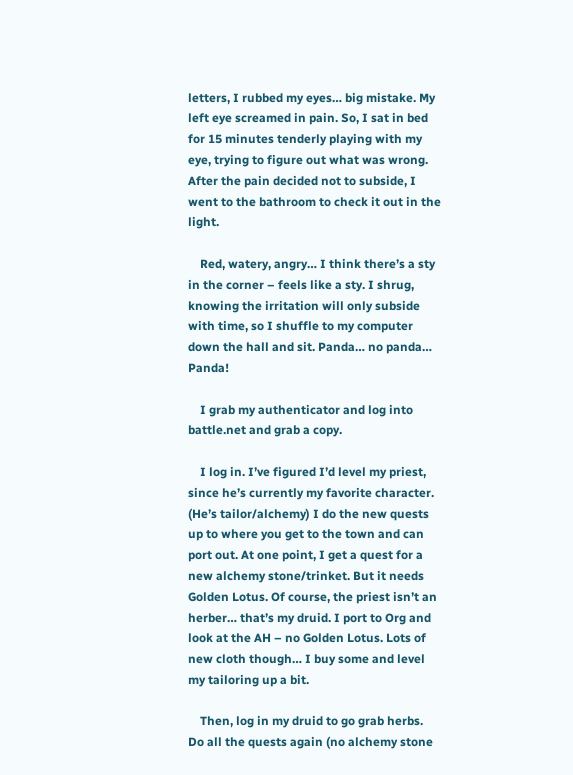letters, I rubbed my eyes… big mistake. My left eye screamed in pain. So, I sat in bed for 15 minutes tenderly playing with my eye, trying to figure out what was wrong. After the pain decided not to subside, I went to the bathroom to check it out in the light.

    Red, watery, angry… I think there’s a sty in the corner – feels like a sty. I shrug, knowing the irritation will only subside with time, so I shuffle to my computer down the hall and sit. Panda… no panda… Panda!

    I grab my authenticator and log into battle.net and grab a copy.

    I log in. I’ve figured I’d level my priest, since he’s currently my favorite character. (He’s tailor/alchemy) I do the new quests up to where you get to the town and can port out. At one point, I get a quest for a new alchemy stone/trinket. But it needs Golden Lotus. Of course, the priest isn’t an herber… that’s my druid. I port to Org and look at the AH – no Golden Lotus. Lots of new cloth though… I buy some and level my tailoring up a bit.

    Then, log in my druid to go grab herbs. Do all the quests again (no alchemy stone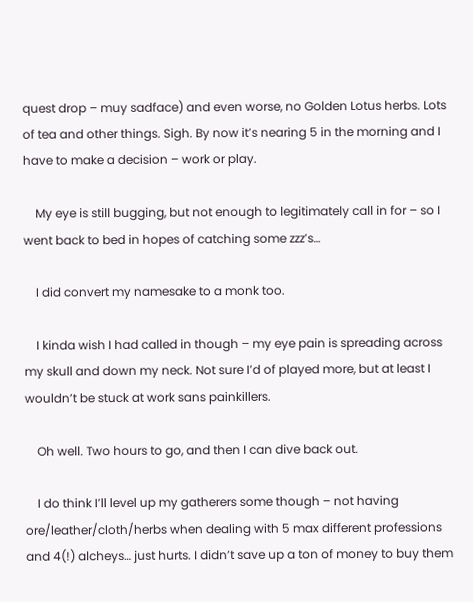quest drop – muy sadface) and even worse, no Golden Lotus herbs. Lots of tea and other things. Sigh. By now it’s nearing 5 in the morning and I have to make a decision – work or play.

    My eye is still bugging, but not enough to legitimately call in for – so I went back to bed in hopes of catching some zzz’s…

    I did convert my namesake to a monk too.

    I kinda wish I had called in though – my eye pain is spreading across my skull and down my neck. Not sure I’d of played more, but at least I wouldn’t be stuck at work sans painkillers.

    Oh well. Two hours to go, and then I can dive back out.

    I do think I’ll level up my gatherers some though – not having ore/leather/cloth/herbs when dealing with 5 max different professions and 4(!) alcheys… just hurts. I didn’t save up a ton of money to buy them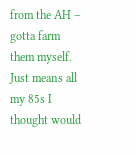from the AH – gotta farm them myself. Just means all my 85s I thought would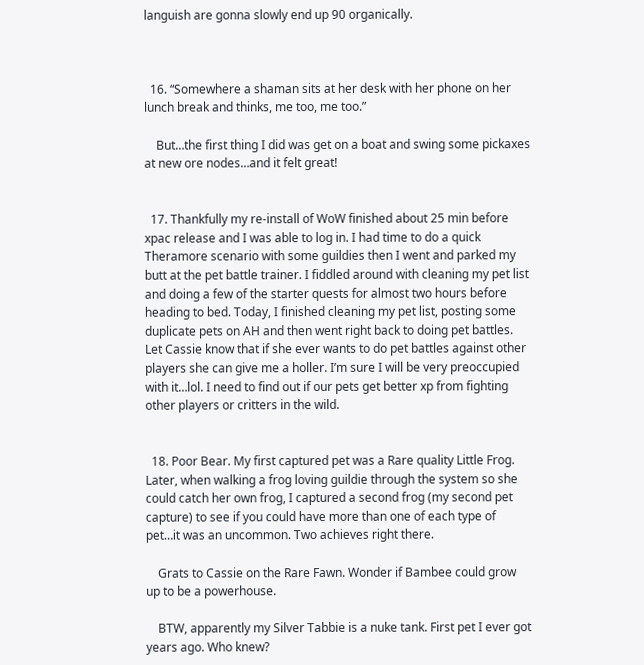languish are gonna slowly end up 90 organically.



  16. “Somewhere a shaman sits at her desk with her phone on her lunch break and thinks, me too, me too.”

    But…the first thing I did was get on a boat and swing some pickaxes at new ore nodes…and it felt great!


  17. Thankfully my re-install of WoW finished about 25 min before xpac release and I was able to log in. I had time to do a quick Theramore scenario with some guildies then I went and parked my butt at the pet battle trainer. I fiddled around with cleaning my pet list and doing a few of the starter quests for almost two hours before heading to bed. Today, I finished cleaning my pet list, posting some duplicate pets on AH and then went right back to doing pet battles. Let Cassie know that if she ever wants to do pet battles against other players she can give me a holler. I’m sure I will be very preoccupied with it…lol. I need to find out if our pets get better xp from fighting other players or critters in the wild.


  18. Poor Bear. My first captured pet was a Rare quality Little Frog. Later, when walking a frog loving guildie through the system so she could catch her own frog, I captured a second frog (my second pet capture) to see if you could have more than one of each type of pet…it was an uncommon. Two achieves right there.

    Grats to Cassie on the Rare Fawn. Wonder if Bambee could grow up to be a powerhouse.

    BTW, apparently my Silver Tabbie is a nuke tank. First pet I ever got years ago. Who knew?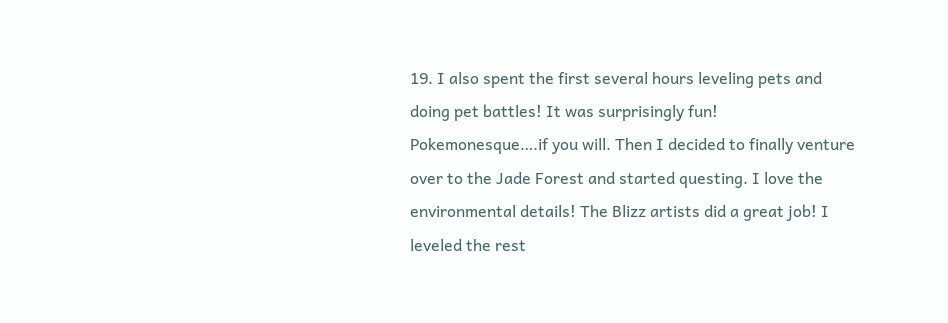19. I also spent the first several hours leveling pets and doing pet battles! It was surprisingly fun! Pokemonesque….if you will. Then I decided to finally venture over to the Jade Forest and started questing. I love the environmental details! The Blizz artists did a great job! I leveled the rest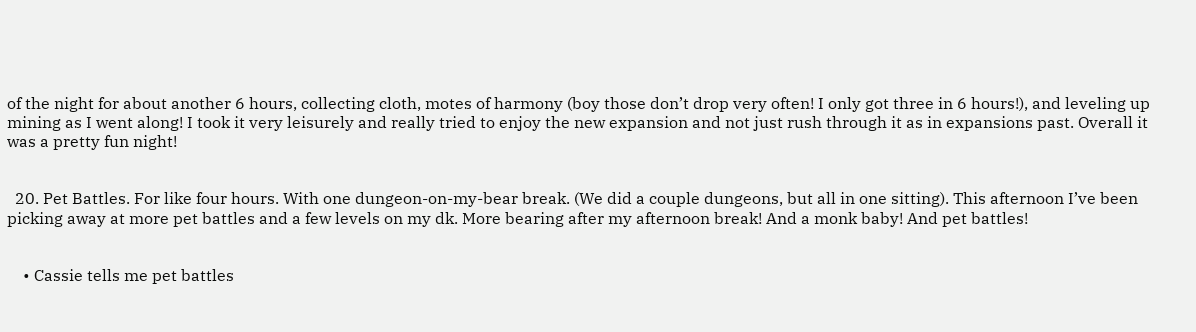of the night for about another 6 hours, collecting cloth, motes of harmony (boy those don’t drop very often! I only got three in 6 hours!), and leveling up mining as I went along! I took it very leisurely and really tried to enjoy the new expansion and not just rush through it as in expansions past. Overall it was a pretty fun night!


  20. Pet Battles. For like four hours. With one dungeon-on-my-bear break. (We did a couple dungeons, but all in one sitting). This afternoon I’ve been picking away at more pet battles and a few levels on my dk. More bearing after my afternoon break! And a monk baby! And pet battles!


    • Cassie tells me pet battles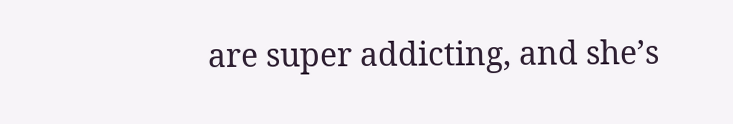are super addicting, and she’s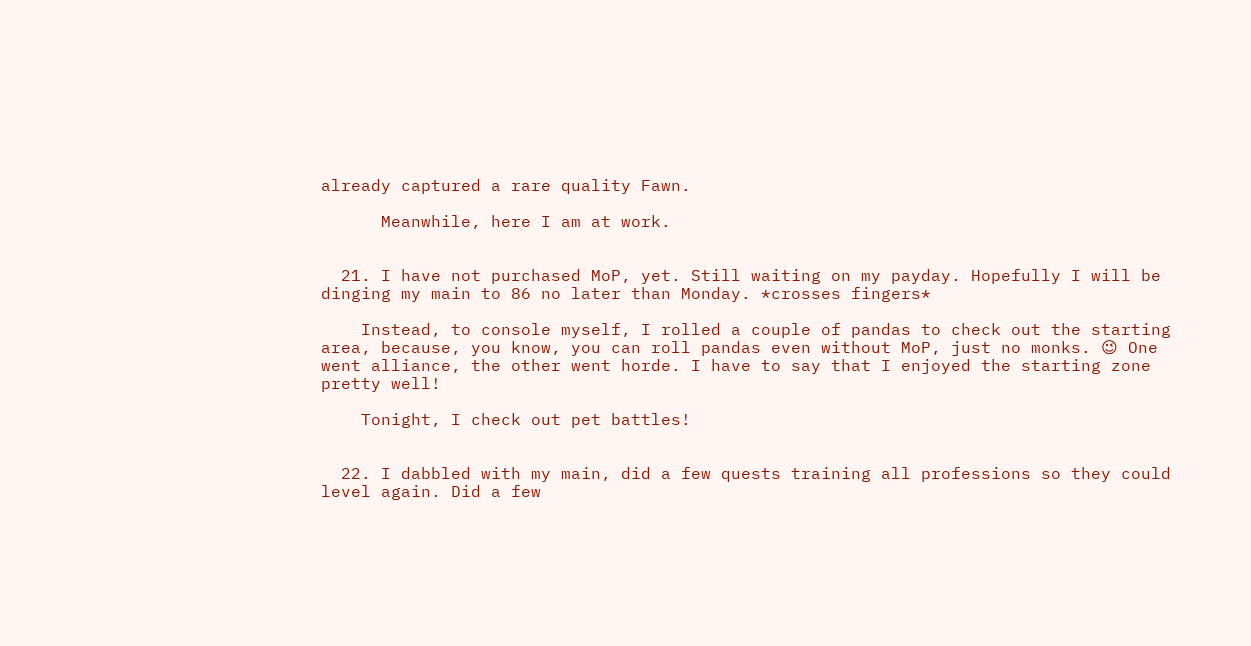already captured a rare quality Fawn.

      Meanwhile, here I am at work.


  21. I have not purchased MoP, yet. Still waiting on my payday. Hopefully I will be dinging my main to 86 no later than Monday. *crosses fingers*

    Instead, to console myself, I rolled a couple of pandas to check out the starting area, because, you know, you can roll pandas even without MoP, just no monks. 😉 One went alliance, the other went horde. I have to say that I enjoyed the starting zone pretty well!

    Tonight, I check out pet battles!


  22. I dabbled with my main, did a few quests training all professions so they could level again. Did a few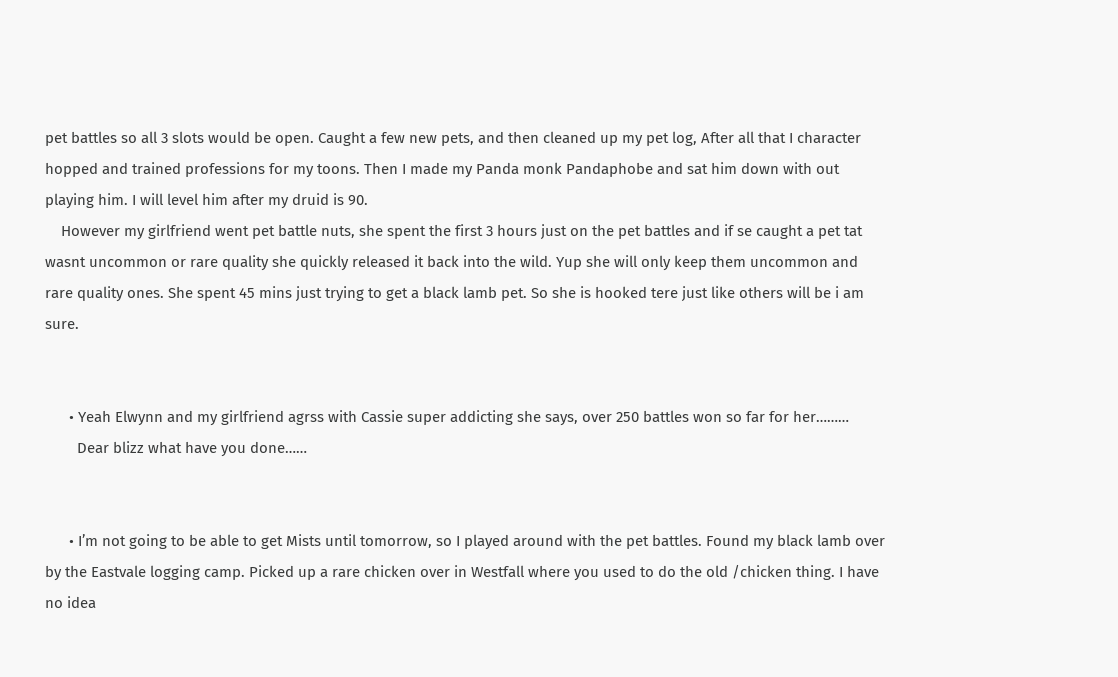pet battles so all 3 slots would be open. Caught a few new pets, and then cleaned up my pet log, After all that I character hopped and trained professions for my toons. Then I made my Panda monk Pandaphobe and sat him down with out playing him. I will level him after my druid is 90.
    However my girlfriend went pet battle nuts, she spent the first 3 hours just on the pet battles and if se caught a pet tat wasnt uncommon or rare quality she quickly released it back into the wild. Yup she will only keep them uncommon and rare quality ones. She spent 45 mins just trying to get a black lamb pet. So she is hooked tere just like others will be i am sure.


      • Yeah Elwynn and my girlfriend agrss with Cassie super addicting she says, over 250 battles won so far for her………
        Dear blizz what have you done……


      • I’m not going to be able to get Mists until tomorrow, so I played around with the pet battles. Found my black lamb over by the Eastvale logging camp. Picked up a rare chicken over in Westfall where you used to do the old /chicken thing. I have no idea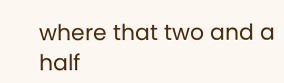where that two and a half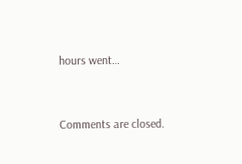hours went…


Comments are closed.